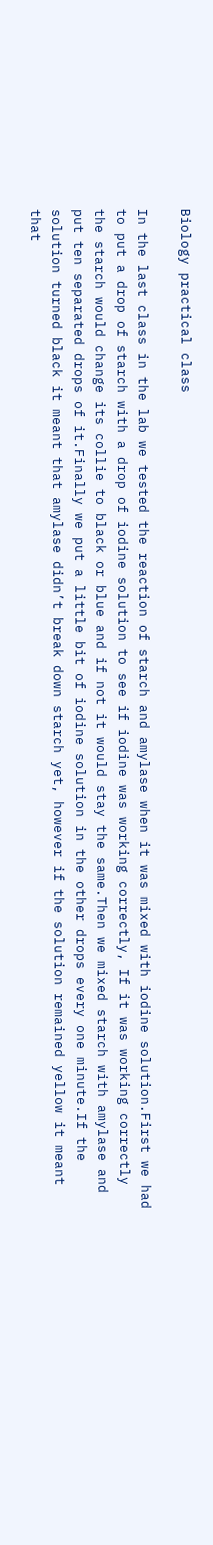Biology practical class

In the last class in the lab we tested the reaction of starch and amylase when it was mixed with iodine solution.First we had to put a drop of starch with a drop of iodine solution to see if iodine was working correctly, If it was working correctly the starch would change its collie to black or blue and if not it would stay the same.Then we mixed starch with amylase and put ten separated drops of it.Finally we put a little bit of iodine solution in the other drops every one minute.If the solution turned black it meant that amylase didn’t break down starch yet, however if the solution remained yellow it meant that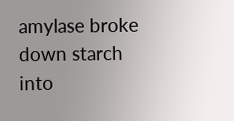amylase broke down starch into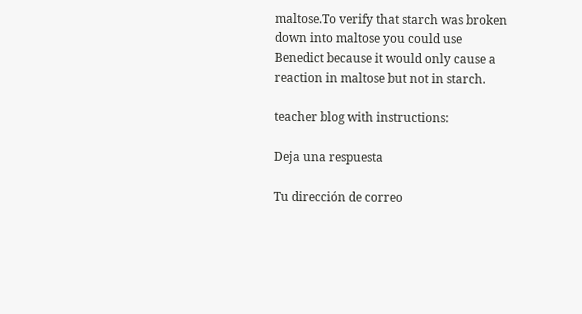maltose.To verify that starch was broken down into maltose you could use Benedict because it would only cause a reaction in maltose but not in starch.

teacher blog with instructions:

Deja una respuesta

Tu dirección de correo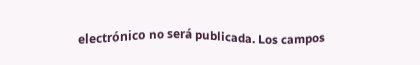electrónico no será publicada. Los campos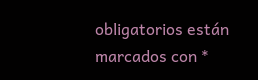obligatorios están marcados con *